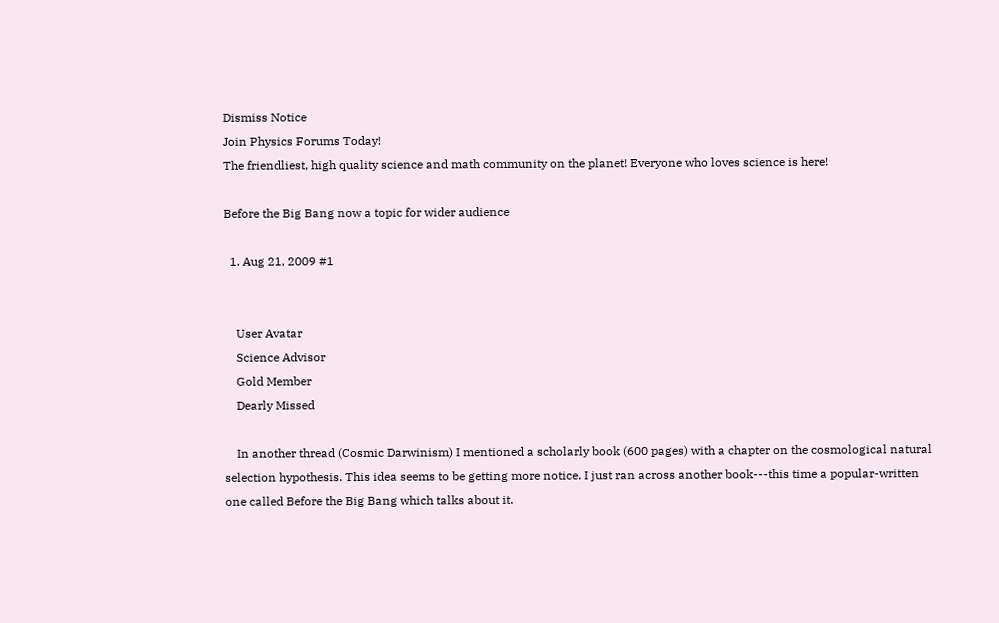Dismiss Notice
Join Physics Forums Today!
The friendliest, high quality science and math community on the planet! Everyone who loves science is here!

Before the Big Bang now a topic for wider audience

  1. Aug 21, 2009 #1


    User Avatar
    Science Advisor
    Gold Member
    Dearly Missed

    In another thread (Cosmic Darwinism) I mentioned a scholarly book (600 pages) with a chapter on the cosmological natural selection hypothesis. This idea seems to be getting more notice. I just ran across another book---this time a popular-written one called Before the Big Bang which talks about it.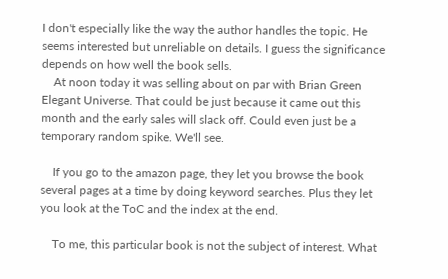I don't especially like the way the author handles the topic. He seems interested but unreliable on details. I guess the significance depends on how well the book sells.
    At noon today it was selling about on par with Brian Green Elegant Universe. That could be just because it came out this month and the early sales will slack off. Could even just be a temporary random spike. We'll see.

    If you go to the amazon page, they let you browse the book several pages at a time by doing keyword searches. Plus they let you look at the ToC and the index at the end.

    To me, this particular book is not the subject of interest. What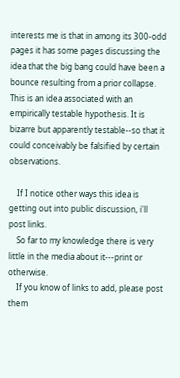interests me is that in among its 300-odd pages it has some pages discussing the idea that the big bang could have been a bounce resulting from a prior collapse. This is an idea associated with an empirically testable hypothesis. It is bizarre but apparently testable--so that it could conceivably be falsified by certain observations.

    If I notice other ways this idea is getting out into public discussion, i'll post links.
    So far to my knowledge there is very little in the media about it---print or otherwise.
    If you know of links to add, please post them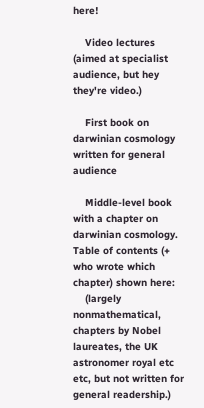here!

    Video lectures (aimed at specialist audience, but hey they're video.)

    First book on darwinian cosmology written for general audience

    Middle-level book with a chapter on darwinian cosmology. Table of contents (+ who wrote which chapter) shown here:
    (largely nonmathematical, chapters by Nobel laureates, the UK astronomer royal etc etc, but not written for general readership.)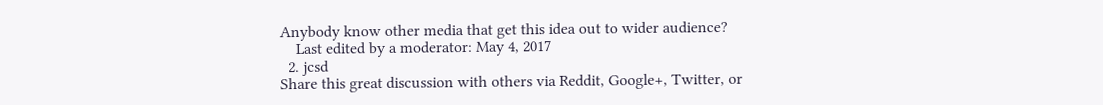Anybody know other media that get this idea out to wider audience?
    Last edited by a moderator: May 4, 2017
  2. jcsd
Share this great discussion with others via Reddit, Google+, Twitter, or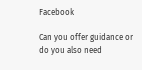Facebook

Can you offer guidance or do you also need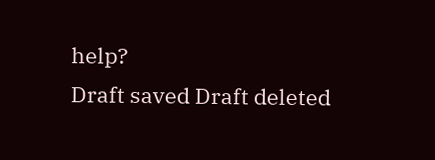help?
Draft saved Draft deleted